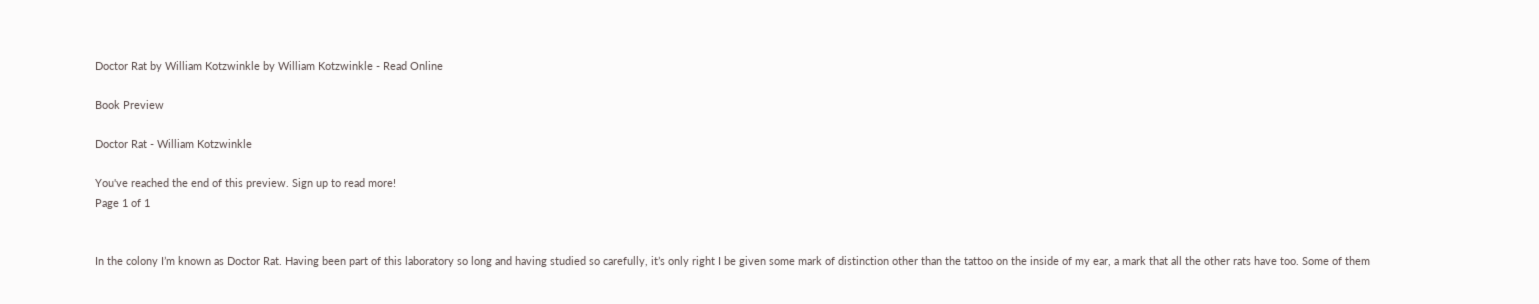Doctor Rat by William Kotzwinkle by William Kotzwinkle - Read Online

Book Preview

Doctor Rat - William Kotzwinkle

You've reached the end of this preview. Sign up to read more!
Page 1 of 1


In the colony I’m known as Doctor Rat. Having been part of this laboratory so long and having studied so carefully, it’s only right I be given some mark of distinction other than the tattoo on the inside of my ear, a mark that all the other rats have too. Some of them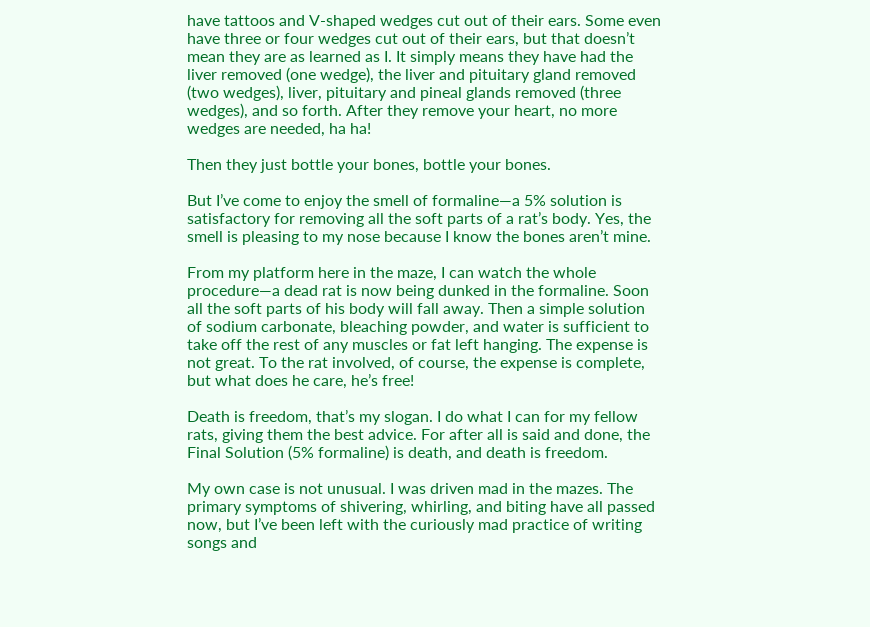have tattoos and V-shaped wedges cut out of their ears. Some even have three or four wedges cut out of their ears, but that doesn’t mean they are as learned as I. It simply means they have had the liver removed (one wedge), the liver and pituitary gland removed (two wedges), liver, pituitary and pineal glands removed (three wedges), and so forth. After they remove your heart, no more wedges are needed, ha ha!

Then they just bottle your bones, bottle your bones.

But I’ve come to enjoy the smell of formaline—a 5% solution is satisfactory for removing all the soft parts of a rat’s body. Yes, the smell is pleasing to my nose because I know the bones aren’t mine.

From my platform here in the maze, I can watch the whole procedure—a dead rat is now being dunked in the formaline. Soon all the soft parts of his body will fall away. Then a simple solution of sodium carbonate, bleaching powder, and water is sufficient to take off the rest of any muscles or fat left hanging. The expense is not great. To the rat involved, of course, the expense is complete, but what does he care, he’s free!

Death is freedom, that’s my slogan. I do what I can for my fellow rats, giving them the best advice. For after all is said and done, the Final Solution (5% formaline) is death, and death is freedom.

My own case is not unusual. I was driven mad in the mazes. The primary symptoms of shivering, whirling, and biting have all passed now, but I’ve been left with the curiously mad practice of writing songs and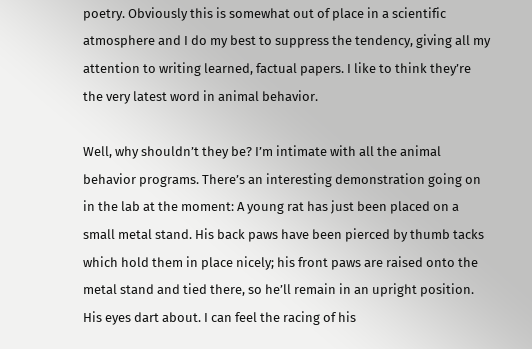poetry. Obviously this is somewhat out of place in a scientific atmosphere and I do my best to suppress the tendency, giving all my attention to writing learned, factual papers. I like to think they’re the very latest word in animal behavior.

Well, why shouldn’t they be? I’m intimate with all the animal behavior programs. There’s an interesting demonstration going on in the lab at the moment: A young rat has just been placed on a small metal stand. His back paws have been pierced by thumb tacks which hold them in place nicely; his front paws are raised onto the metal stand and tied there, so he’ll remain in an upright position. His eyes dart about. I can feel the racing of his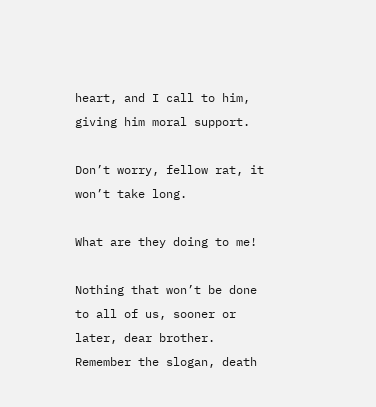heart, and I call to him, giving him moral support.

Don’t worry, fellow rat, it won’t take long.

What are they doing to me!

Nothing that won’t be done to all of us, sooner or later, dear brother. Remember the slogan, death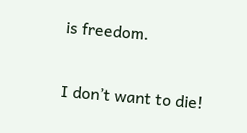is freedom.

I don’t want to die!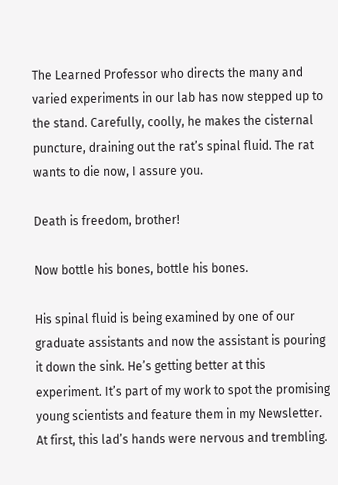The Learned Professor who directs the many and varied experiments in our lab has now stepped up to the stand. Carefully, coolly, he makes the cisternal puncture, draining out the rat’s spinal fluid. The rat wants to die now, I assure you.

Death is freedom, brother!

Now bottle his bones, bottle his bones.

His spinal fluid is being examined by one of our graduate assistants and now the assistant is pouring it down the sink. He’s getting better at this experiment. It’s part of my work to spot the promising young scientists and feature them in my Newsletter. At first, this lad’s hands were nervous and trembling.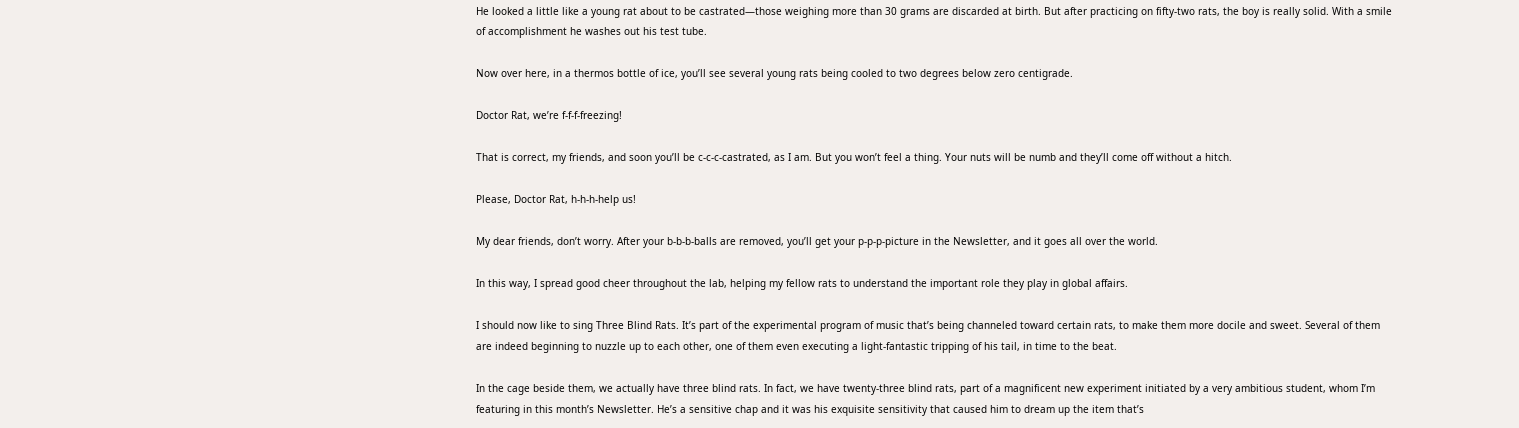He looked a little like a young rat about to be castrated—those weighing more than 30 grams are discarded at birth. But after practicing on fifty-two rats, the boy is really solid. With a smile of accomplishment he washes out his test tube.

Now over here, in a thermos bottle of ice, you’ll see several young rats being cooled to two degrees below zero centigrade.

Doctor Rat, we’re f-f-f-freezing!

That is correct, my friends, and soon you’ll be c-c-c-castrated, as I am. But you won’t feel a thing. Your nuts will be numb and they’ll come off without a hitch.

Please, Doctor Rat, h-h-h-help us!

My dear friends, don’t worry. After your b-b-b-balls are removed, you’ll get your p-p-p-picture in the Newsletter, and it goes all over the world.

In this way, I spread good cheer throughout the lab, helping my fellow rats to understand the important role they play in global affairs.

I should now like to sing Three Blind Rats. It’s part of the experimental program of music that’s being channeled toward certain rats, to make them more docile and sweet. Several of them are indeed beginning to nuzzle up to each other, one of them even executing a light-fantastic tripping of his tail, in time to the beat.

In the cage beside them, we actually have three blind rats. In fact, we have twenty-three blind rats, part of a magnificent new experiment initiated by a very ambitious student, whom I’m featuring in this month’s Newsletter. He’s a sensitive chap and it was his exquisite sensitivity that caused him to dream up the item that’s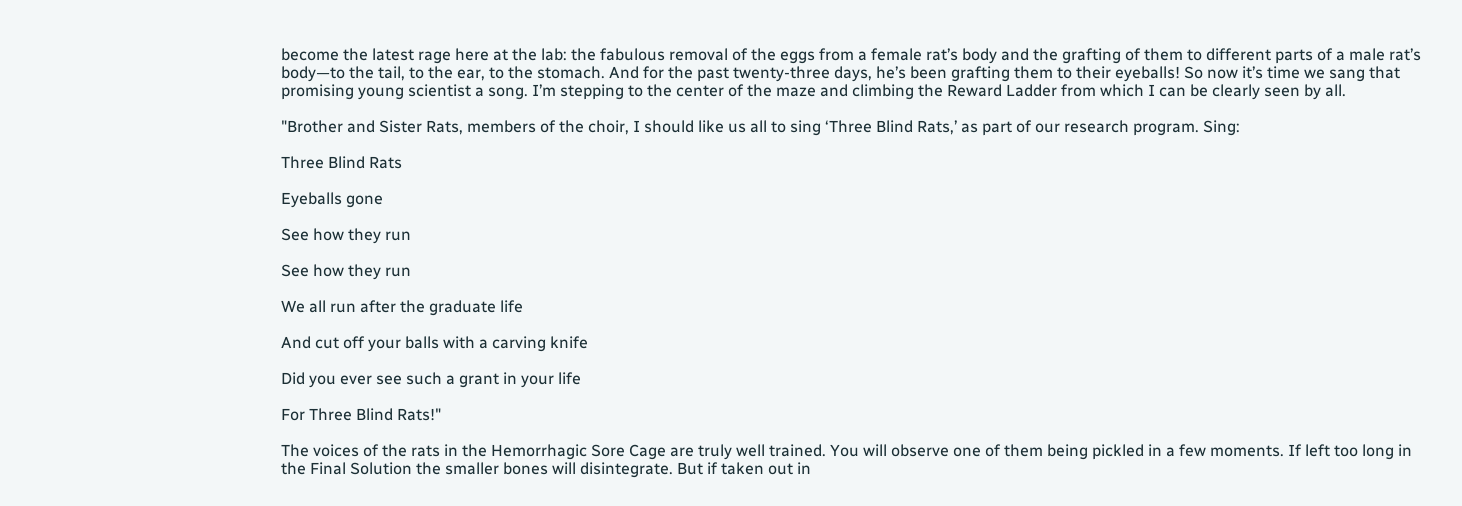become the latest rage here at the lab: the fabulous removal of the eggs from a female rat’s body and the grafting of them to different parts of a male rat’s body—to the tail, to the ear, to the stomach. And for the past twenty-three days, he’s been grafting them to their eyeballs! So now it’s time we sang that promising young scientist a song. I’m stepping to the center of the maze and climbing the Reward Ladder from which I can be clearly seen by all.

"Brother and Sister Rats, members of the choir, I should like us all to sing ‘Three Blind Rats,’ as part of our research program. Sing:

Three Blind Rats

Eyeballs gone

See how they run

See how they run

We all run after the graduate life

And cut off your balls with a carving knife

Did you ever see such a grant in your life

For Three Blind Rats!"

The voices of the rats in the Hemorrhagic Sore Cage are truly well trained. You will observe one of them being pickled in a few moments. If left too long in the Final Solution the smaller bones will disintegrate. But if taken out in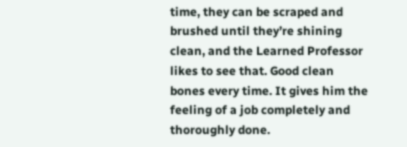time, they can be scraped and brushed until they’re shining clean, and the Learned Professor likes to see that. Good clean bones every time. It gives him the feeling of a job completely and thoroughly done.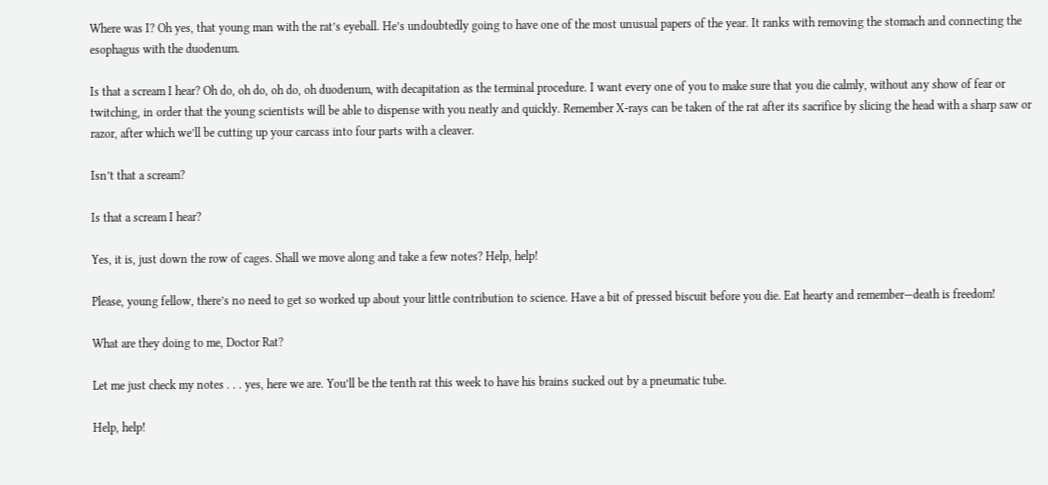Where was I? Oh yes, that young man with the rat’s eyeball. He’s undoubtedly going to have one of the most unusual papers of the year. It ranks with removing the stomach and connecting the esophagus with the duodenum.

Is that a scream I hear? Oh do, oh do, oh do, oh duodenum, with decapitation as the terminal procedure. I want every one of you to make sure that you die calmly, without any show of fear or twitching, in order that the young scientists will be able to dispense with you neatly and quickly. Remember X-rays can be taken of the rat after its sacrifice by slicing the head with a sharp saw or razor, after which we’ll be cutting up your carcass into four parts with a cleaver.

Isn’t that a scream?

Is that a scream I hear?

Yes, it is, just down the row of cages. Shall we move along and take a few notes? Help, help!

Please, young fellow, there’s no need to get so worked up about your little contribution to science. Have a bit of pressed biscuit before you die. Eat hearty and remember—death is freedom!

What are they doing to me, Doctor Rat?

Let me just check my notes . . . yes, here we are. You’ll be the tenth rat this week to have his brains sucked out by a pneumatic tube.

Help, help!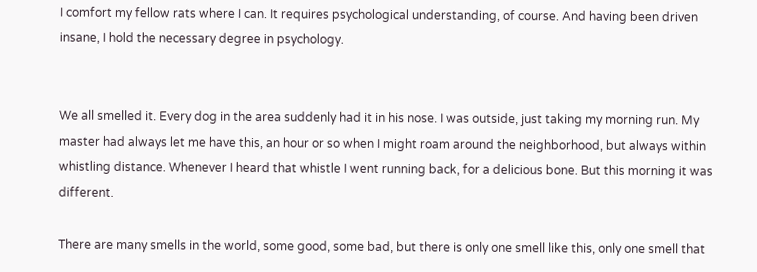I comfort my fellow rats where I can. It requires psychological understanding, of course. And having been driven insane, I hold the necessary degree in psychology.


We all smelled it. Every dog in the area suddenly had it in his nose. I was outside, just taking my morning run. My master had always let me have this, an hour or so when I might roam around the neighborhood, but always within whistling distance. Whenever I heard that whistle I went running back, for a delicious bone. But this morning it was different.

There are many smells in the world, some good, some bad, but there is only one smell like this, only one smell that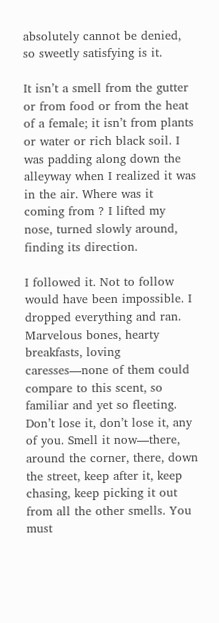absolutely cannot be denied, so sweetly satisfying is it.

It isn’t a smell from the gutter or from food or from the heat of a female; it isn’t from plants or water or rich black soil. I was padding along down the alleyway when I realized it was in the air. Where was it coming from ? I lifted my nose, turned slowly around, finding its direction.

I followed it. Not to follow would have been impossible. I dropped everything and ran. Marvelous bones, hearty breakfasts, loving caresses—none of them could compare to this scent, so familiar and yet so fleeting. Don’t lose it, don’t lose it, any of you. Smell it now—there, around the corner, there, down the street, keep after it, keep chasing, keep picking it out from all the other smells. You must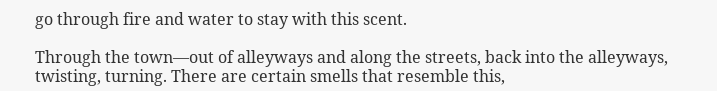go through fire and water to stay with this scent.

Through the town—out of alleyways and along the streets, back into the alleyways, twisting, turning. There are certain smells that resemble this,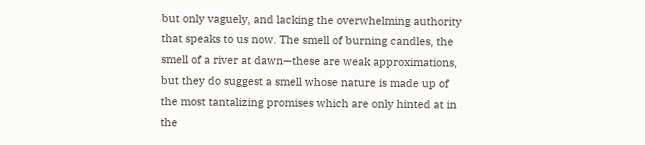but only vaguely, and lacking the overwhelming authority that speaks to us now. The smell of burning candles, the smell of a river at dawn—these are weak approximations, but they do suggest a smell whose nature is made up of the most tantalizing promises which are only hinted at in the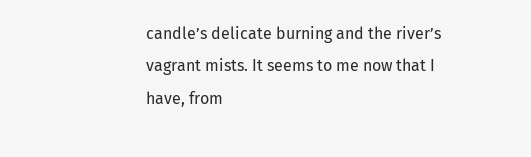candle’s delicate burning and the river’s vagrant mists. It seems to me now that I have, from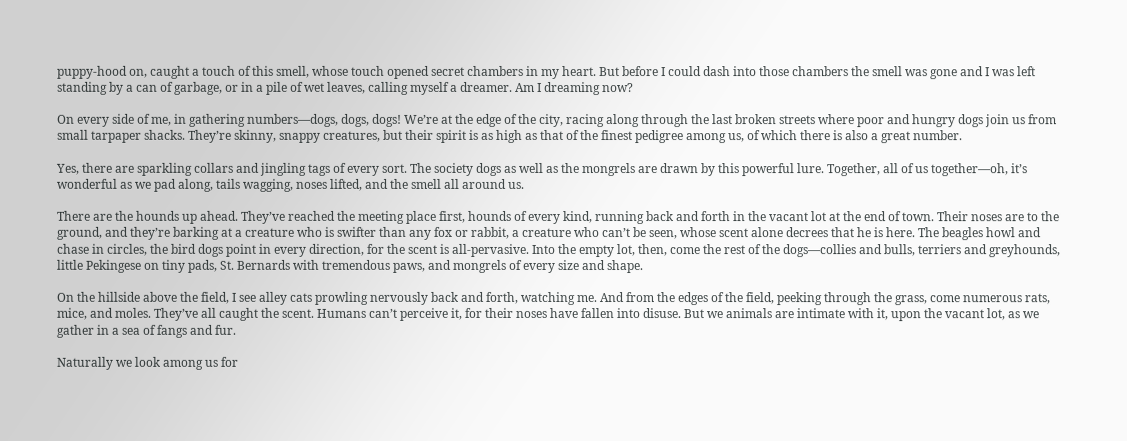puppy-hood on, caught a touch of this smell, whose touch opened secret chambers in my heart. But before I could dash into those chambers the smell was gone and I was left standing by a can of garbage, or in a pile of wet leaves, calling myself a dreamer. Am I dreaming now?

On every side of me, in gathering numbers—dogs, dogs, dogs! We’re at the edge of the city, racing along through the last broken streets where poor and hungry dogs join us from small tarpaper shacks. They’re skinny, snappy creatures, but their spirit is as high as that of the finest pedigree among us, of which there is also a great number.

Yes, there are sparkling collars and jingling tags of every sort. The society dogs as well as the mongrels are drawn by this powerful lure. Together, all of us together—oh, it’s wonderful as we pad along, tails wagging, noses lifted, and the smell all around us.

There are the hounds up ahead. They’ve reached the meeting place first, hounds of every kind, running back and forth in the vacant lot at the end of town. Their noses are to the ground, and they’re barking at a creature who is swifter than any fox or rabbit, a creature who can’t be seen, whose scent alone decrees that he is here. The beagles howl and chase in circles, the bird dogs point in every direction, for the scent is all-pervasive. Into the empty lot, then, come the rest of the dogs—collies and bulls, terriers and greyhounds, little Pekingese on tiny pads, St. Bernards with tremendous paws, and mongrels of every size and shape.

On the hillside above the field, I see alley cats prowling nervously back and forth, watching me. And from the edges of the field, peeking through the grass, come numerous rats, mice, and moles. They’ve all caught the scent. Humans can’t perceive it, for their noses have fallen into disuse. But we animals are intimate with it, upon the vacant lot, as we gather in a sea of fangs and fur.

Naturally we look among us for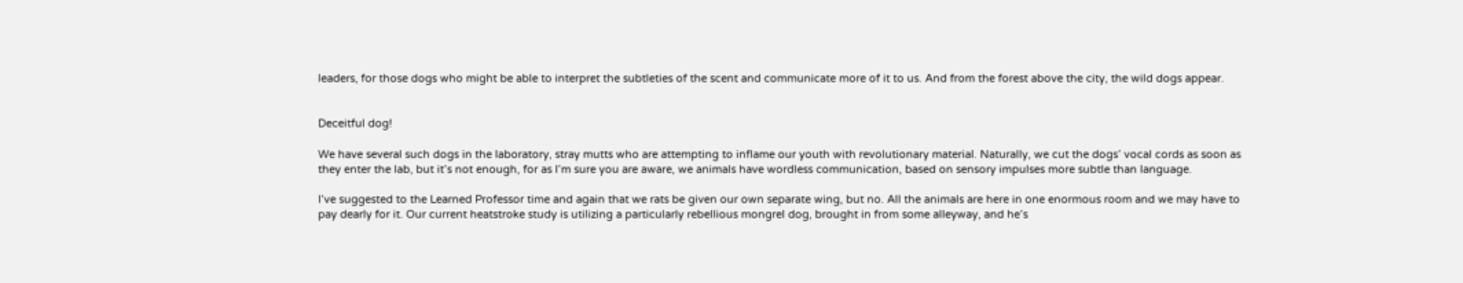leaders, for those dogs who might be able to interpret the subtleties of the scent and communicate more of it to us. And from the forest above the city, the wild dogs appear.


Deceitful dog!

We have several such dogs in the laboratory, stray mutts who are attempting to inflame our youth with revolutionary material. Naturally, we cut the dogs’ vocal cords as soon as they enter the lab, but it’s not enough, for as I’m sure you are aware, we animals have wordless communication, based on sensory impulses more subtle than language.

I’ve suggested to the Learned Professor time and again that we rats be given our own separate wing, but no. All the animals are here in one enormous room and we may have to pay dearly for it. Our current heatstroke study is utilizing a particularly rebellious mongrel dog, brought in from some alleyway, and he’s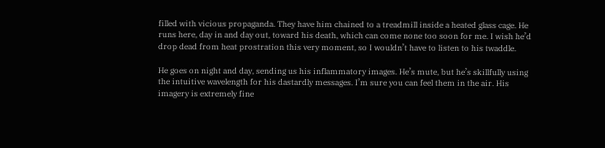filled with vicious propaganda. They have him chained to a treadmill inside a heated glass cage. He runs here, day in and day out, toward his death, which can come none too soon for me. I wish he’d drop dead from heat prostration this very moment, so I wouldn’t have to listen to his twaddle.

He goes on night and day, sending us his inflammatory images. He’s mute, but he’s skillfully using the intuitive wavelength for his dastardly messages. I’m sure you can feel them in the air. His imagery is extremely fine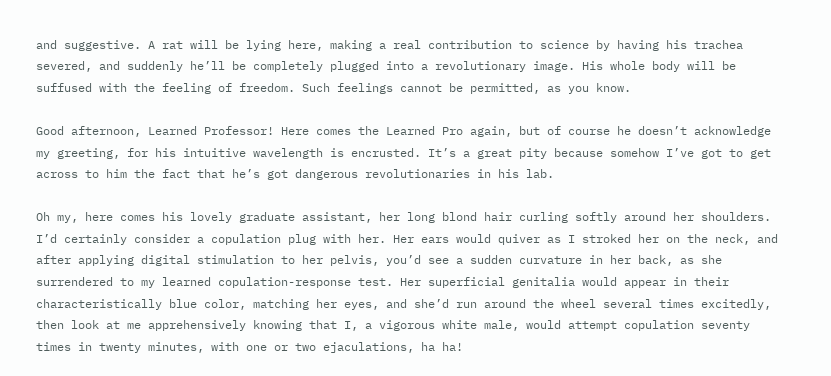and suggestive. A rat will be lying here, making a real contribution to science by having his trachea severed, and suddenly he’ll be completely plugged into a revolutionary image. His whole body will be suffused with the feeling of freedom. Such feelings cannot be permitted, as you know.

Good afternoon, Learned Professor! Here comes the Learned Pro again, but of course he doesn’t acknowledge my greeting, for his intuitive wavelength is encrusted. It’s a great pity because somehow I’ve got to get across to him the fact that he’s got dangerous revolutionaries in his lab.

Oh my, here comes his lovely graduate assistant, her long blond hair curling softly around her shoulders. I’d certainly consider a copulation plug with her. Her ears would quiver as I stroked her on the neck, and after applying digital stimulation to her pelvis, you’d see a sudden curvature in her back, as she surrendered to my learned copulation-response test. Her superficial genitalia would appear in their characteristically blue color, matching her eyes, and she’d run around the wheel several times excitedly, then look at me apprehensively knowing that I, a vigorous white male, would attempt copulation seventy times in twenty minutes, with one or two ejaculations, ha ha!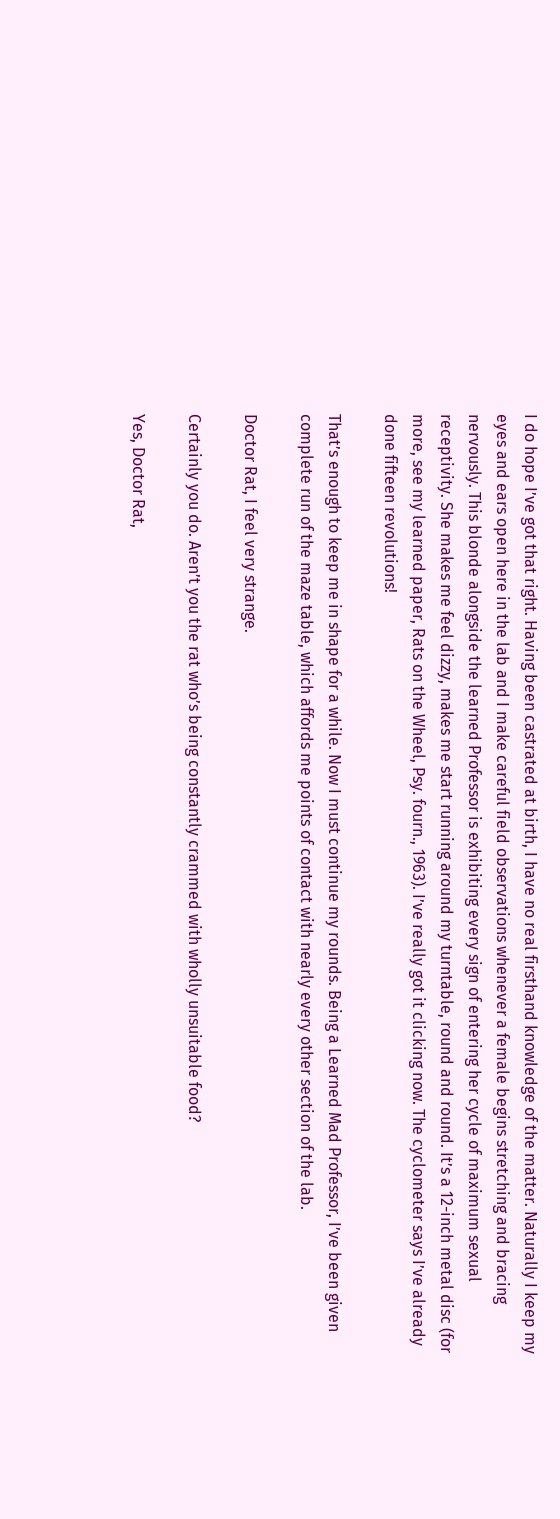I do hope I’ve got that right. Having been castrated at birth, I have no real firsthand knowledge of the matter. Naturally I keep my eyes and ears open here in the lab and I make careful field observations whenever a female begins stretching and bracing nervously. This blonde alongside the learned Professor is exhibiting every sign of entering her cycle of maximum sexual receptivity. She makes me feel dizzy, makes me start running around my turntable, round and round. It’s a 12-inch metal disc (for more, see my learned paper, Rats on the Wheel, Psy. fourn., 1963). I’ve really got it clicking now. The cyclometer says I’ve already done fifteen revolutions!

That’s enough to keep me in shape for a while. Now I must continue my rounds. Being a Learned Mad Professor, I’ve been given complete run of the maze table, which affords me points of contact with nearly every other section of the lab.

Doctor Rat, I feel very strange.

Certainly you do. Aren’t you the rat who’s being constantly crammed with wholly unsuitable food?

Yes, Doctor Rat,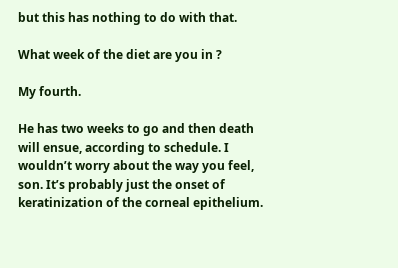but this has nothing to do with that.

What week of the diet are you in ?

My fourth.

He has two weeks to go and then death will ensue, according to schedule. I wouldn’t worry about the way you feel, son. It’s probably just the onset of keratinization of the corneal epithelium.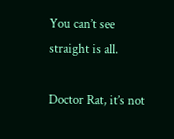You can’t see straight is all.

Doctor Rat, it’s not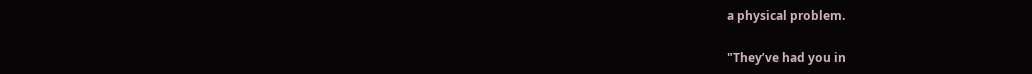a physical problem.

"They’ve had you in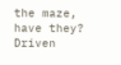the maze, have they? Driven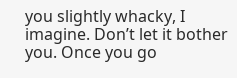you slightly whacky, I imagine. Don’t let it bother you. Once you go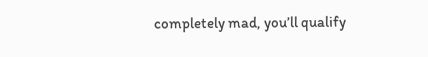completely mad, you’ll qualify